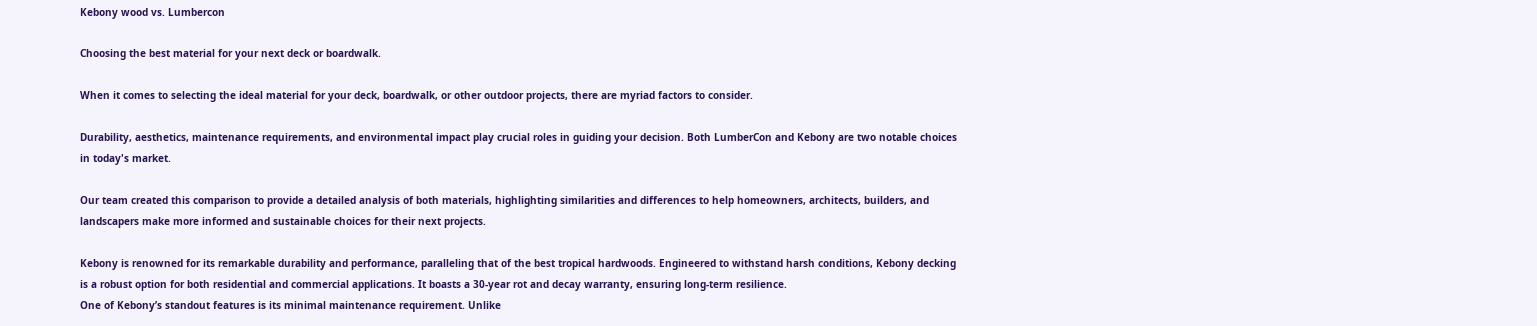Kebony wood vs. Lumbercon

Choosing the best material for your next deck or boardwalk.

When it comes to selecting the ideal material for your deck, boardwalk, or other outdoor projects, there are myriad factors to consider.

Durability, aesthetics, maintenance requirements, and environmental impact play crucial roles in guiding your decision. Both LumberCon and Kebony are two notable choices in today's market.

Our team created this comparison to provide a detailed analysis of both materials, highlighting similarities and differences to help homeowners, architects, builders, and landscapers make more informed and sustainable choices for their next projects.

Kebony is renowned for its remarkable durability and performance, paralleling that of the best tropical hardwoods. Engineered to withstand harsh conditions, Kebony decking is a robust option for both residential and commercial applications. It boasts a 30-year rot and decay warranty, ensuring long-term resilience.
One of Kebony’s standout features is its minimal maintenance requirement. Unlike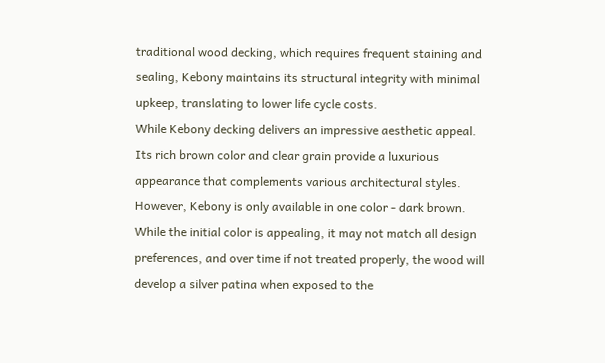traditional wood decking, which requires frequent staining and sealing, Kebony maintains its structural integrity with minimal upkeep, translating to lower life cycle costs.
While Kebony decking delivers an impressive aesthetic appeal. Its rich brown color and clear grain provide a luxurious appearance that complements various architectural styles. However, Kebony is only available in one color - dark brown. While the initial color is appealing, it may not match all design preferences, and over time if not treated properly, the wood will develop a silver patina when exposed to the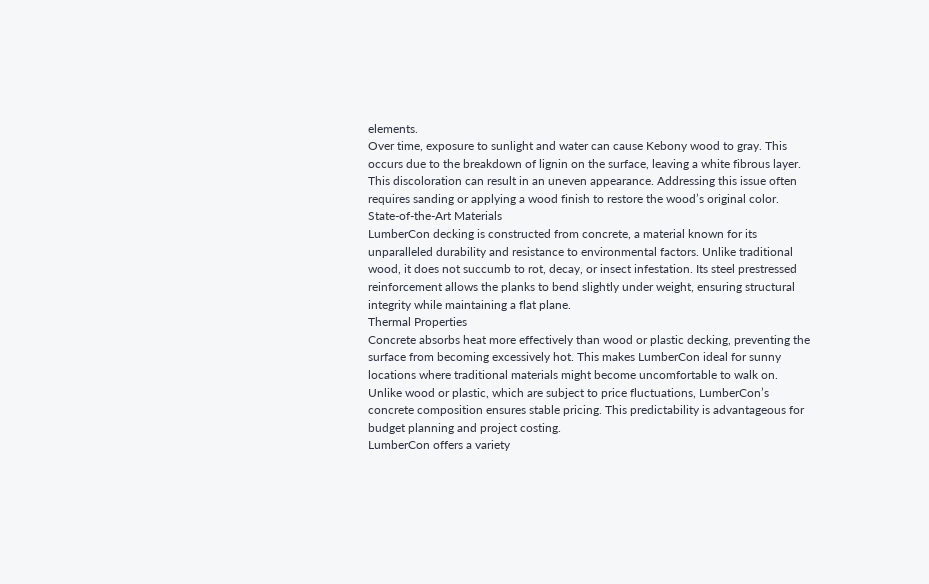elements.
Over time, exposure to sunlight and water can cause Kebony wood to gray. This occurs due to the breakdown of lignin on the surface, leaving a white fibrous layer. This discoloration can result in an uneven appearance. Addressing this issue often requires sanding or applying a wood finish to restore the wood’s original color.
State-of-the-Art Materials
LumberCon decking is constructed from concrete, a material known for its unparalleled durability and resistance to environmental factors. Unlike traditional wood, it does not succumb to rot, decay, or insect infestation. Its steel prestressed reinforcement allows the planks to bend slightly under weight, ensuring structural integrity while maintaining a flat plane.
Thermal Properties
Concrete absorbs heat more effectively than wood or plastic decking, preventing the surface from becoming excessively hot. This makes LumberCon ideal for sunny locations where traditional materials might become uncomfortable to walk on.
Unlike wood or plastic, which are subject to price fluctuations, LumberCon’s concrete composition ensures stable pricing. This predictability is advantageous for budget planning and project costing.
LumberCon offers a variety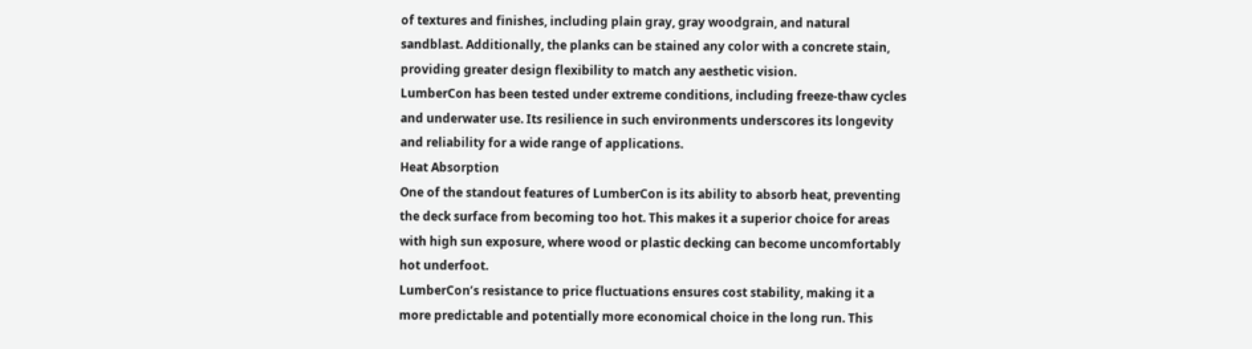of textures and finishes, including plain gray, gray woodgrain, and natural sandblast. Additionally, the planks can be stained any color with a concrete stain, providing greater design flexibility to match any aesthetic vision.
LumberCon has been tested under extreme conditions, including freeze-thaw cycles and underwater use. Its resilience in such environments underscores its longevity and reliability for a wide range of applications.
Heat Absorption
One of the standout features of LumberCon is its ability to absorb heat, preventing the deck surface from becoming too hot. This makes it a superior choice for areas with high sun exposure, where wood or plastic decking can become uncomfortably hot underfoot.
LumberCon’s resistance to price fluctuations ensures cost stability, making it a more predictable and potentially more economical choice in the long run. This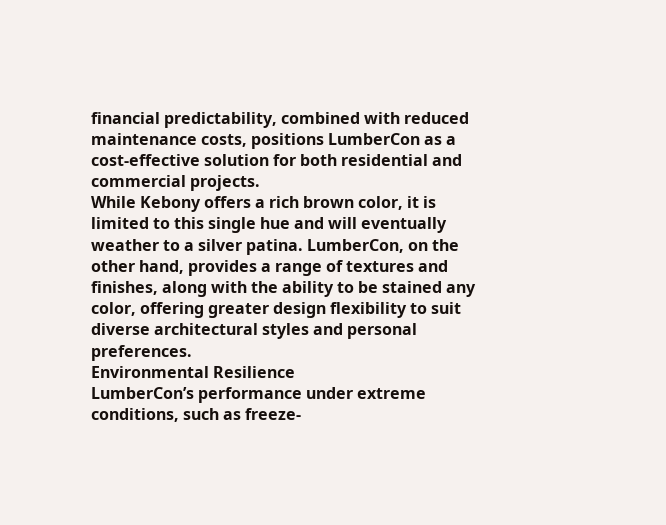financial predictability, combined with reduced maintenance costs, positions LumberCon as a cost-effective solution for both residential and commercial projects.
While Kebony offers a rich brown color, it is limited to this single hue and will eventually weather to a silver patina. LumberCon, on the other hand, provides a range of textures and finishes, along with the ability to be stained any color, offering greater design flexibility to suit diverse architectural styles and personal preferences.
Environmental Resilience
LumberCon’s performance under extreme conditions, such as freeze-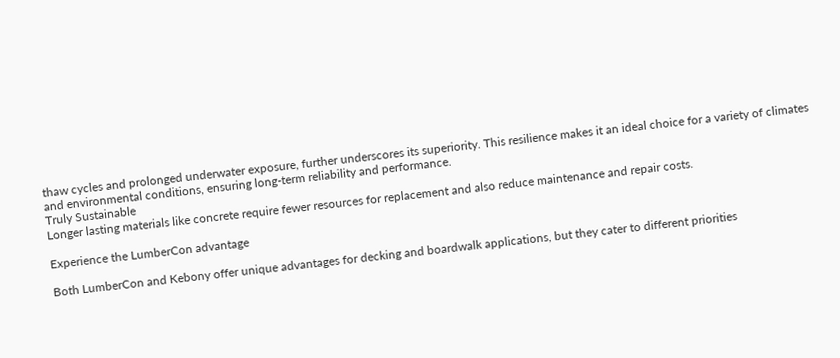thaw cycles and prolonged underwater exposure, further underscores its superiority. This resilience makes it an ideal choice for a variety of climates and environmental conditions, ensuring long-term reliability and performance.
Truly Sustainable
Longer lasting materials like concrete require fewer resources for replacement and also reduce maintenance and repair costs.

Experience the LumberCon advantage

Both LumberCon and Kebony offer unique advantages for decking and boardwalk applications, but they cater to different priorities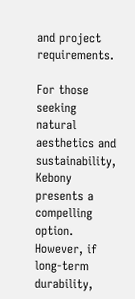and project requirements.

For those seeking natural aesthetics and sustainability, Kebony presents a compelling option. However, if long-term durability,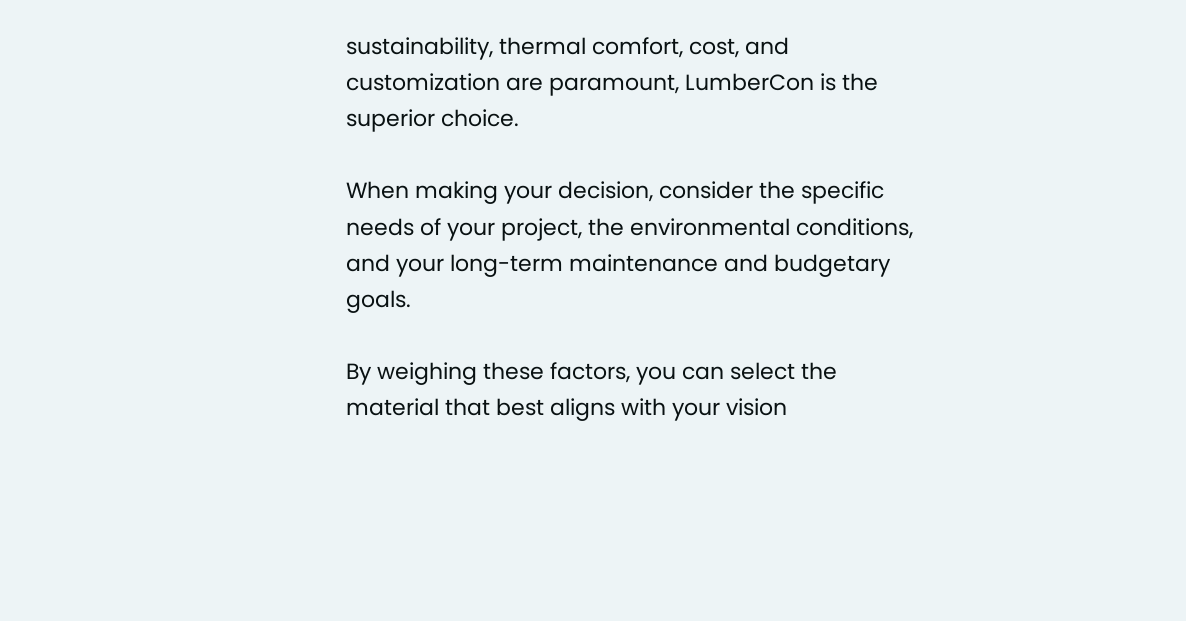sustainability, thermal comfort, cost, and customization are paramount, LumberCon is the superior choice.

When making your decision, consider the specific needs of your project, the environmental conditions, and your long-term maintenance and budgetary goals.

By weighing these factors, you can select the material that best aligns with your vision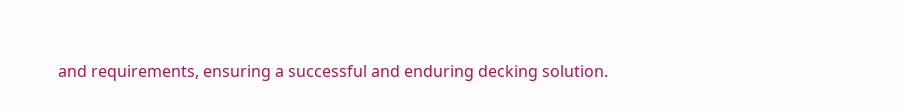and requirements, ensuring a successful and enduring decking solution.